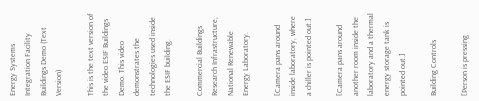Energy Systems Integration Facility Buildings Demo (Text Version)

This is the text version of the video ESIF Buildings Demo. This video demonstrates the technologies used inside the ESIF building.

Commercial Buildings Research Infrastructure, National Renewable Energy Laboratory.

[Camera pans around inside laboratory, where a chiller is pointed out.]

[Camera pans around another room inside the laboratory and a thermal energy storage tank is pointed out.]

Building Controls

[Person is pressing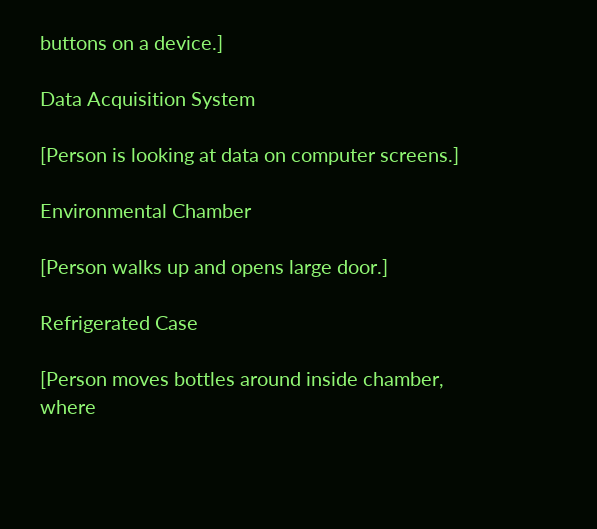buttons on a device.]

Data Acquisition System

[Person is looking at data on computer screens.]

Environmental Chamber

[Person walks up and opens large door.]

Refrigerated Case

[Person moves bottles around inside chamber, where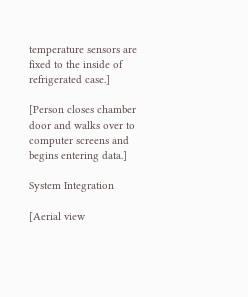temperature sensors are fixed to the inside of refrigerated case.]

[Person closes chamber door and walks over to computer screens and begins entering data.]

System Integration

[Aerial view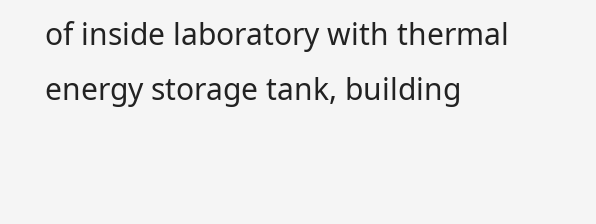of inside laboratory with thermal energy storage tank, building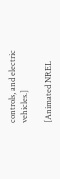controls, and electric vehicles.]

[Animated NREL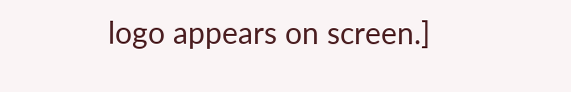logo appears on screen.]